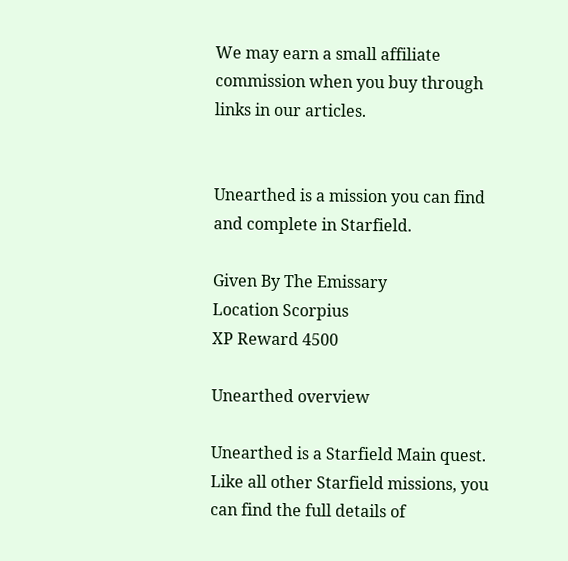We may earn a small affiliate commission when you buy through links in our articles.


Unearthed is a mission you can find and complete in Starfield.

Given By The Emissary
Location Scorpius
XP Reward 4500

Unearthed overview

Unearthed is a Starfield Main quest. Like all other Starfield missions, you can find the full details of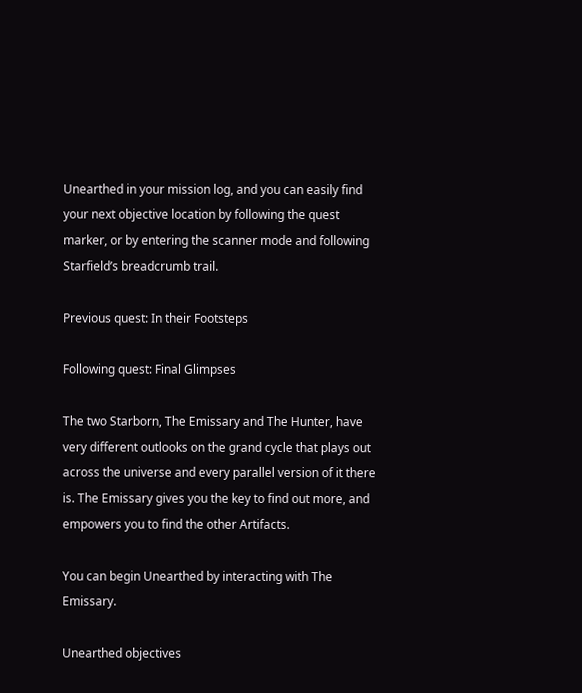Unearthed in your mission log, and you can easily find your next objective location by following the quest marker, or by entering the scanner mode and following Starfield’s breadcrumb trail.

Previous quest: In their Footsteps

Following quest: Final Glimpses

The two Starborn, The Emissary and The Hunter, have very different outlooks on the grand cycle that plays out across the universe and every parallel version of it there is. The Emissary gives you the key to find out more, and empowers you to find the other Artifacts.

You can begin Unearthed by interacting with The Emissary.

Unearthed objectives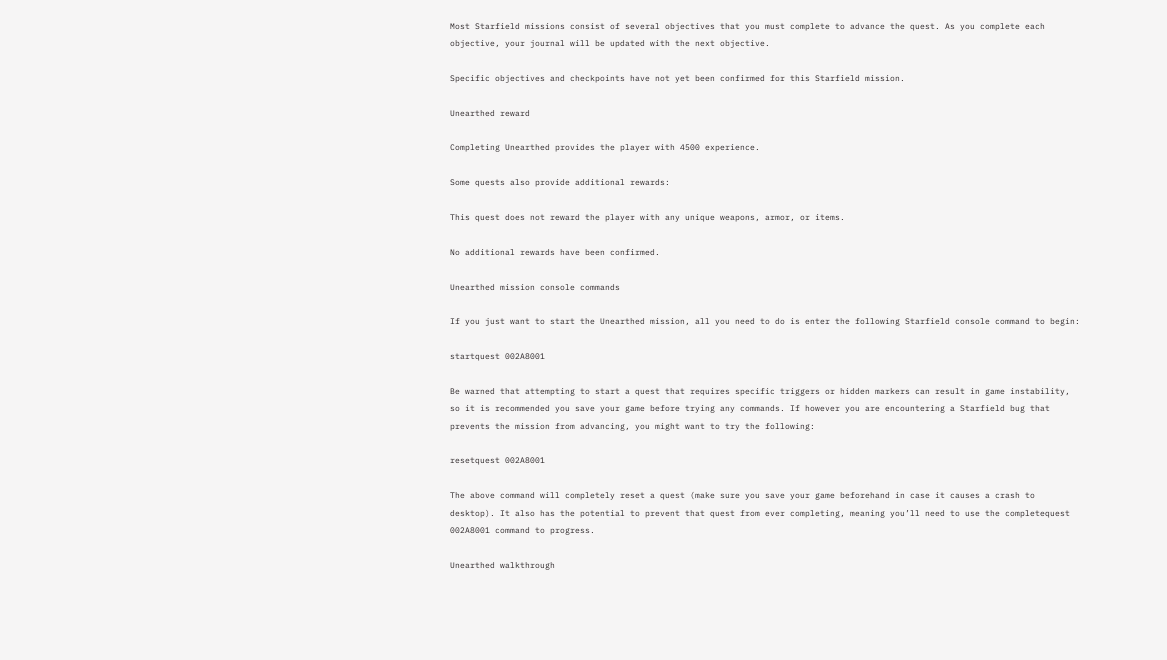Most Starfield missions consist of several objectives that you must complete to advance the quest. As you complete each objective, your journal will be updated with the next objective.

Specific objectives and checkpoints have not yet been confirmed for this Starfield mission.

Unearthed reward

Completing Unearthed provides the player with 4500 experience.

Some quests also provide additional rewards:

This quest does not reward the player with any unique weapons, armor, or items.

No additional rewards have been confirmed.

Unearthed mission console commands

If you just want to start the Unearthed mission, all you need to do is enter the following Starfield console command to begin:

startquest 002A8001

Be warned that attempting to start a quest that requires specific triggers or hidden markers can result in game instability, so it is recommended you save your game before trying any commands. If however you are encountering a Starfield bug that prevents the mission from advancing, you might want to try the following:

resetquest 002A8001

The above command will completely reset a quest (make sure you save your game beforehand in case it causes a crash to desktop). It also has the potential to prevent that quest from ever completing, meaning you’ll need to use the completequest 002A8001 command to progress.

Unearthed walkthrough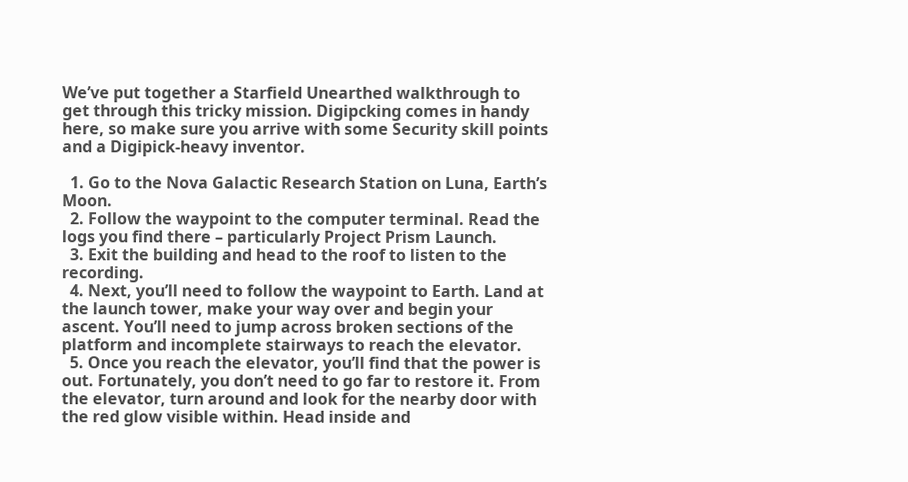We’ve put together a Starfield Unearthed walkthrough to get through this tricky mission. Digipcking comes in handy here, so make sure you arrive with some Security skill points and a Digipick-heavy inventor.

  1. Go to the Nova Galactic Research Station on Luna, Earth’s Moon.
  2. Follow the waypoint to the computer terminal. Read the logs you find there – particularly Project Prism Launch.
  3. Exit the building and head to the roof to listen to the recording.
  4. Next, you’ll need to follow the waypoint to Earth. Land at the launch tower, make your way over and begin your ascent. You’ll need to jump across broken sections of the platform and incomplete stairways to reach the elevator.
  5. Once you reach the elevator, you’ll find that the power is out. Fortunately, you don’t need to go far to restore it. From the elevator, turn around and look for the nearby door with the red glow visible within. Head inside and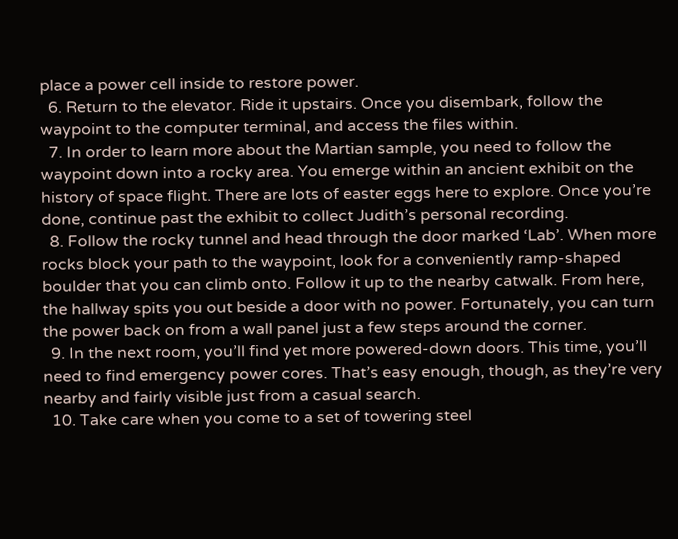place a power cell inside to restore power.
  6. Return to the elevator. Ride it upstairs. Once you disembark, follow the waypoint to the computer terminal, and access the files within.
  7. In order to learn more about the Martian sample, you need to follow the waypoint down into a rocky area. You emerge within an ancient exhibit on the history of space flight. There are lots of easter eggs here to explore. Once you’re done, continue past the exhibit to collect Judith’s personal recording.
  8. Follow the rocky tunnel and head through the door marked ‘Lab’. When more rocks block your path to the waypoint, look for a conveniently ramp-shaped boulder that you can climb onto. Follow it up to the nearby catwalk. From here, the hallway spits you out beside a door with no power. Fortunately, you can turn the power back on from a wall panel just a few steps around the corner.
  9. In the next room, you’ll find yet more powered-down doors. This time, you’ll need to find emergency power cores. That’s easy enough, though, as they’re very nearby and fairly visible just from a casual search.
  10. Take care when you come to a set of towering steel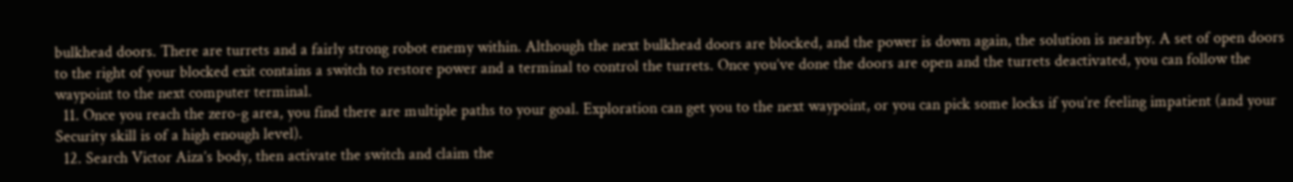bulkhead doors. There are turrets and a fairly strong robot enemy within. Although the next bulkhead doors are blocked, and the power is down again, the solution is nearby. A set of open doors to the right of your blocked exit contains a switch to restore power and a terminal to control the turrets. Once you’ve done the doors are open and the turrets deactivated, you can follow the waypoint to the next computer terminal.
  11. Once you reach the zero-g area, you find there are multiple paths to your goal. Exploration can get you to the next waypoint, or you can pick some locks if you’re feeling impatient (and your Security skill is of a high enough level).
  12. Search Victor Aiza’s body, then activate the switch and claim the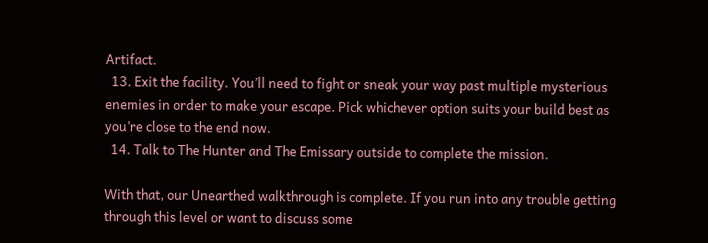Artifact.
  13. Exit the facility. You’ll need to fight or sneak your way past multiple mysterious enemies in order to make your escape. Pick whichever option suits your build best as you’re close to the end now.
  14. Talk to The Hunter and The Emissary outside to complete the mission.

With that, our Unearthed walkthrough is complete. If you run into any trouble getting through this level or want to discuss some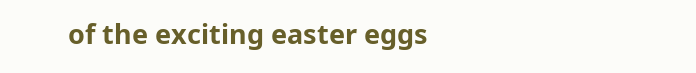of the exciting easter eggs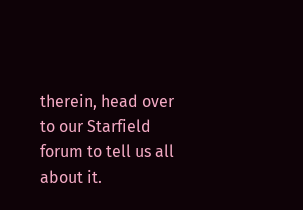therein, head over to our Starfield forum to tell us all about it.